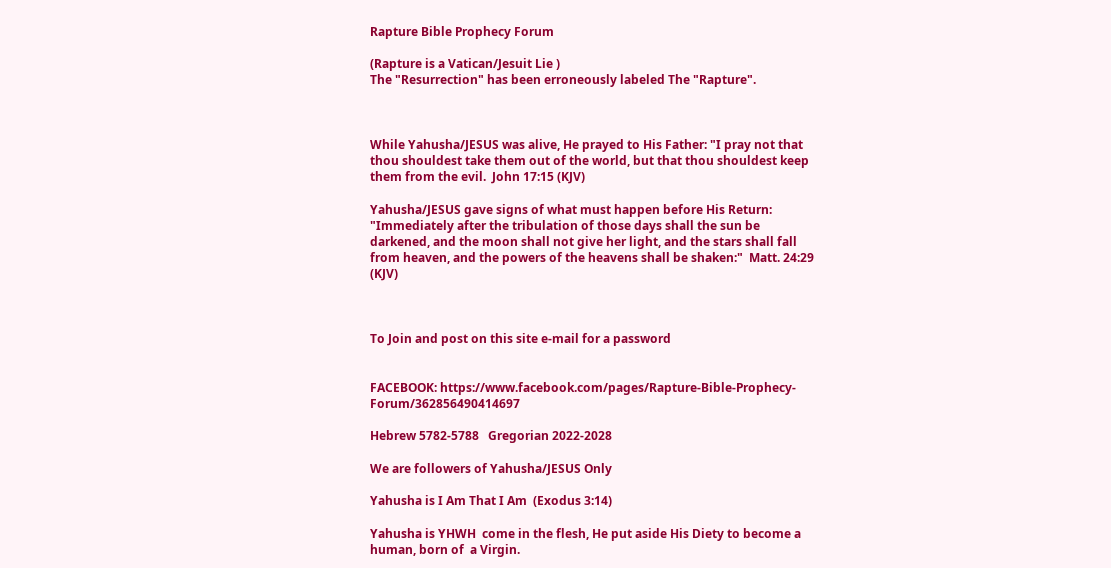Rapture Bible Prophecy Forum

(Rapture is a Vatican/Jesuit Lie )
The "Resurrection" has been erroneously labeled The "Rapture".



While Yahusha/JESUS was alive, He prayed to His Father: "I pray not that thou shouldest take them out of the world, but that thou shouldest keep them from the evil.  John 17:15 (KJV)

Yahusha/JESUS gave signs of what must happen before His Return:  "Immediately after the tribulation of those days shall the sun be darkened, and the moon shall not give her light, and the stars shall fall from heaven, and the powers of the heavens shall be shaken:"  Matt. 24:29 (KJV)



To Join and post on this site e-mail for a password


FACEBOOK: https://www.facebook.com/pages/Rapture-Bible-Prophecy-Forum/362856490414697

Hebrew 5782-5788   Gregorian 2022-2028

We are followers of Yahusha/JESUS Only

Yahusha is I Am That I Am  (Exodus 3:14)

Yahusha is YHWH  come in the flesh, He put aside His Diety to become a human, born of  a Virgin.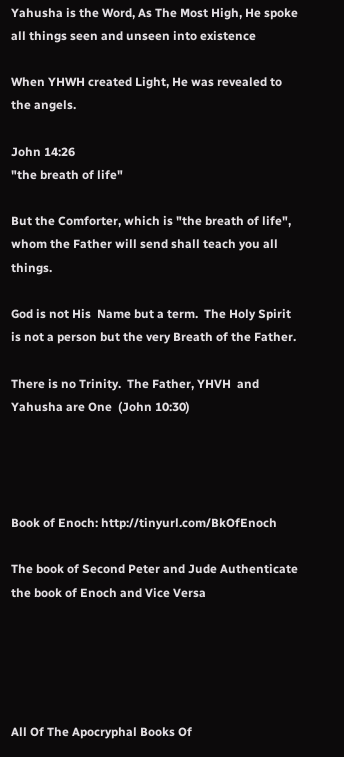Yahusha is the Word, As The Most High, He spoke all things seen and unseen into existence

When YHWH created Light, He was revealed to the angels.

John 14:26
"the breath of life"

But the Comforter, which is "the breath of life", whom the Father will send shall teach you all things.

God is not His  Name but a term.  The Holy Spirit is not a person but the very Breath of the Father.

There is no Trinity.  The Father, YHVH  and Yahusha are One  (John 10:30)




Book of Enoch: http://tinyurl.com/BkOfEnoch

The book of Second Peter and Jude Authenticate the book of Enoch and Vice Versa





All Of The Apocryphal Books Of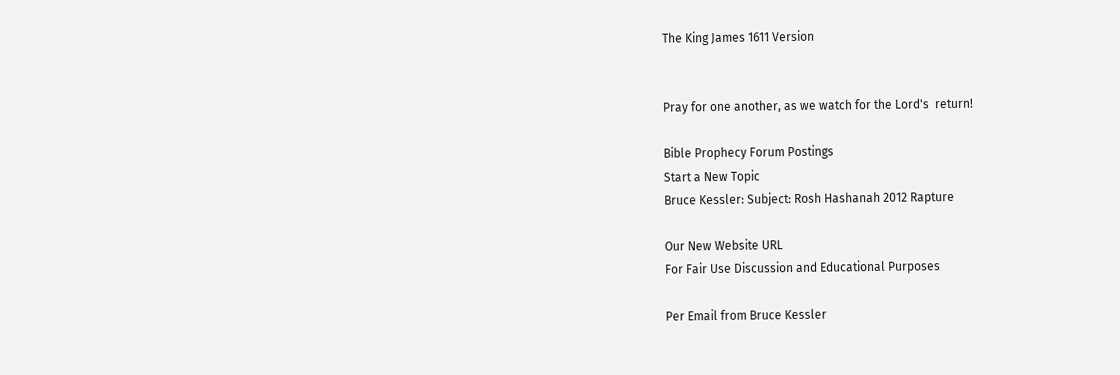The King James 1611 Version


Pray for one another, as we watch for the Lord's  return!

Bible Prophecy Forum Postings
Start a New Topic
Bruce Kessler: Subject: Rosh Hashanah 2012 Rapture

Our New Website URL
For Fair Use Discussion and Educational Purposes

Per Email from Bruce Kessler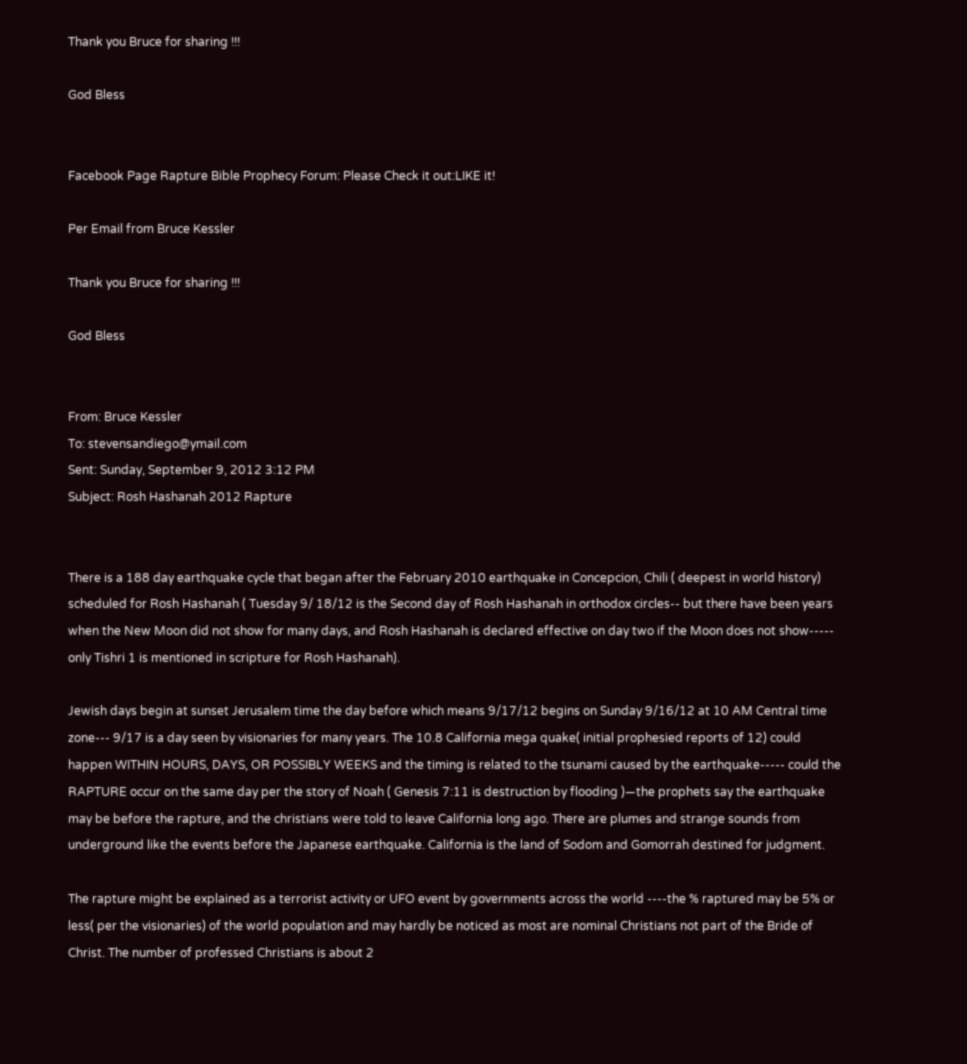Thank you Bruce for sharing !!!

God Bless


Facebook Page Rapture Bible Prophecy Forum: Please Check it out:LIKE it!

Per Email from Bruce Kessler

Thank you Bruce for sharing !!!

God Bless


From: Bruce Kessler
To: stevensandiego@ymail.com
Sent: Sunday, September 9, 2012 3:12 PM
Subject: Rosh Hashanah 2012 Rapture


There is a 188 day earthquake cycle that began after the February 2010 earthquake in Concepcion, Chili ( deepest in world history) scheduled for Rosh Hashanah ( Tuesday 9/ 18/12 is the Second day of Rosh Hashanah in orthodox circles-- but there have been years when the New Moon did not show for many days, and Rosh Hashanah is declared effective on day two if the Moon does not show----- only Tishri 1 is mentioned in scripture for Rosh Hashanah).

Jewish days begin at sunset Jerusalem time the day before which means 9/17/12 begins on Sunday 9/16/12 at 10 AM Central time zone--- 9/17 is a day seen by visionaries for many years. The 10.8 California mega quake( initial prophesied reports of 12) could happen WITHIN HOURS, DAYS, OR POSSIBLY WEEKS and the timing is related to the tsunami caused by the earthquake----- could the RAPTURE occur on the same day per the story of Noah ( Genesis 7:11 is destruction by flooding )—the prophets say the earthquake may be before the rapture, and the christians were told to leave California long ago. There are plumes and strange sounds from underground like the events before the Japanese earthquake. California is the land of Sodom and Gomorrah destined for judgment.

The rapture might be explained as a terrorist activity or UFO event by governments across the world ----the % raptured may be 5% or less( per the visionaries) of the world population and may hardly be noticed as most are nominal Christians not part of the Bride of Christ. The number of professed Christians is about 2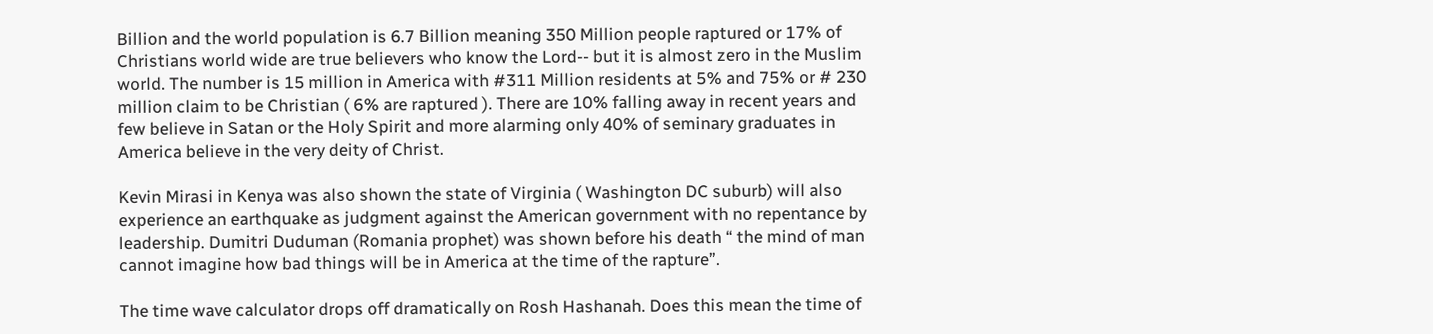Billion and the world population is 6.7 Billion meaning 350 Million people raptured or 17% of Christians world wide are true believers who know the Lord-- but it is almost zero in the Muslim world. The number is 15 million in America with #311 Million residents at 5% and 75% or # 230 million claim to be Christian ( 6% are raptured ). There are 10% falling away in recent years and few believe in Satan or the Holy Spirit and more alarming only 40% of seminary graduates in America believe in the very deity of Christ.

Kevin Mirasi in Kenya was also shown the state of Virginia ( Washington DC suburb) will also experience an earthquake as judgment against the American government with no repentance by leadership. Dumitri Duduman (Romania prophet) was shown before his death “ the mind of man cannot imagine how bad things will be in America at the time of the rapture”.

The time wave calculator drops off dramatically on Rosh Hashanah. Does this mean the time of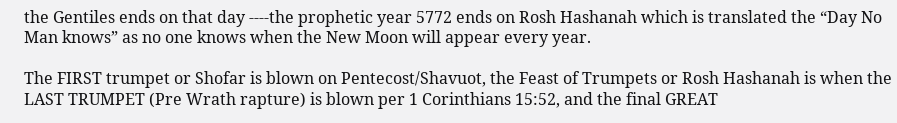the Gentiles ends on that day ----the prophetic year 5772 ends on Rosh Hashanah which is translated the “Day No Man knows” as no one knows when the New Moon will appear every year.

The FIRST trumpet or Shofar is blown on Pentecost/Shavuot, the Feast of Trumpets or Rosh Hashanah is when the LAST TRUMPET (Pre Wrath rapture) is blown per 1 Corinthians 15:52, and the final GREAT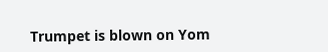Trumpet is blown on Yom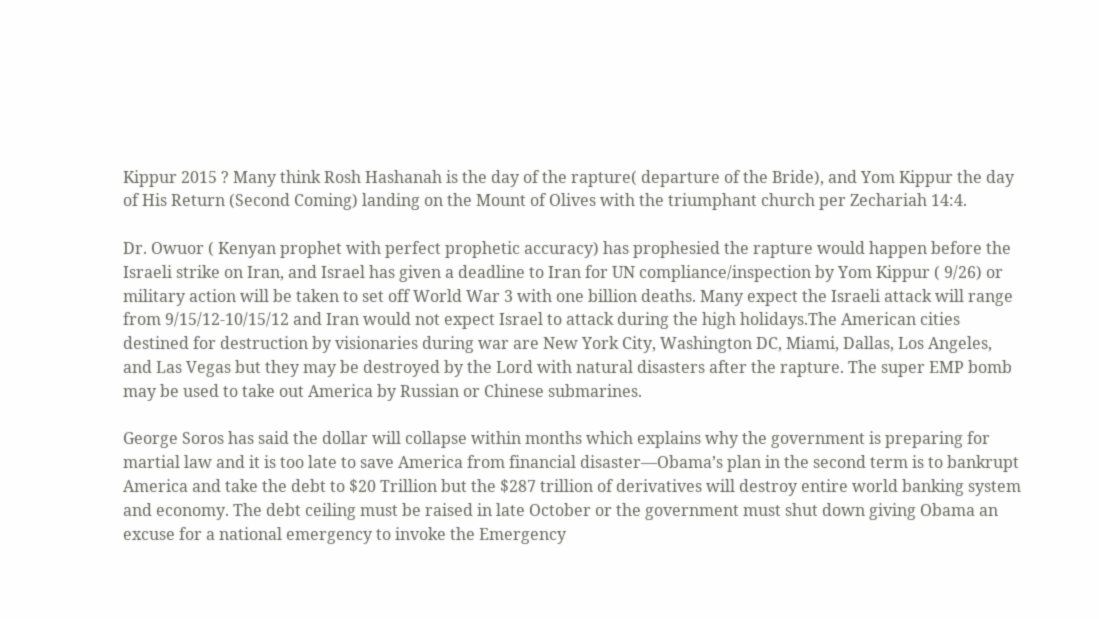Kippur 2015 ? Many think Rosh Hashanah is the day of the rapture( departure of the Bride), and Yom Kippur the day of His Return (Second Coming) landing on the Mount of Olives with the triumphant church per Zechariah 14:4.

Dr. Owuor ( Kenyan prophet with perfect prophetic accuracy) has prophesied the rapture would happen before the Israeli strike on Iran, and Israel has given a deadline to Iran for UN compliance/inspection by Yom Kippur ( 9/26) or military action will be taken to set off World War 3 with one billion deaths. Many expect the Israeli attack will range from 9/15/12-10/15/12 and Iran would not expect Israel to attack during the high holidays.The American cities destined for destruction by visionaries during war are New York City, Washington DC, Miami, Dallas, Los Angeles, and Las Vegas but they may be destroyed by the Lord with natural disasters after the rapture. The super EMP bomb may be used to take out America by Russian or Chinese submarines.

George Soros has said the dollar will collapse within months which explains why the government is preparing for martial law and it is too late to save America from financial disaster—Obama’s plan in the second term is to bankrupt America and take the debt to $20 Trillion but the $287 trillion of derivatives will destroy entire world banking system and economy. The debt ceiling must be raised in late October or the government must shut down giving Obama an excuse for a national emergency to invoke the Emergency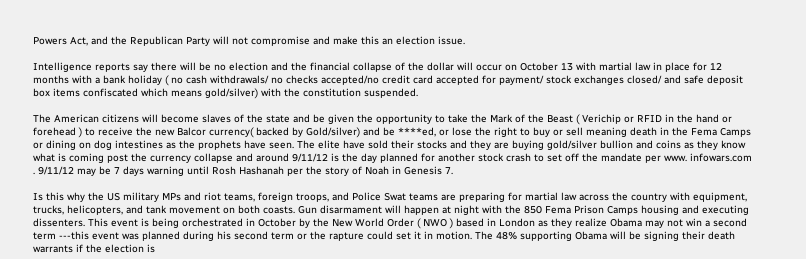Powers Act, and the Republican Party will not compromise and make this an election issue.

Intelligence reports say there will be no election and the financial collapse of the dollar will occur on October 13 with martial law in place for 12 months with a bank holiday ( no cash withdrawals/ no checks accepted/no credit card accepted for payment/ stock exchanges closed/ and safe deposit box items confiscated which means gold/silver) with the constitution suspended.

The American citizens will become slaves of the state and be given the opportunity to take the Mark of the Beast ( Verichip or RFID in the hand or forehead ) to receive the new Balcor currency( backed by Gold/silver) and be ****ed, or lose the right to buy or sell meaning death in the Fema Camps or dining on dog intestines as the prophets have seen. The elite have sold their stocks and they are buying gold/silver bullion and coins as they know what is coming post the currency collapse and around 9/11/12 is the day planned for another stock crash to set off the mandate per www. infowars.com . 9/11/12 may be 7 days warning until Rosh Hashanah per the story of Noah in Genesis 7.

Is this why the US military MPs and riot teams, foreign troops, and Police Swat teams are preparing for martial law across the country with equipment, trucks, helicopters, and tank movement on both coasts. Gun disarmament will happen at night with the 850 Fema Prison Camps housing and executing dissenters. This event is being orchestrated in October by the New World Order ( NWO ) based in London as they realize Obama may not win a second term ---this event was planned during his second term or the rapture could set it in motion. The 48% supporting Obama will be signing their death warrants if the election is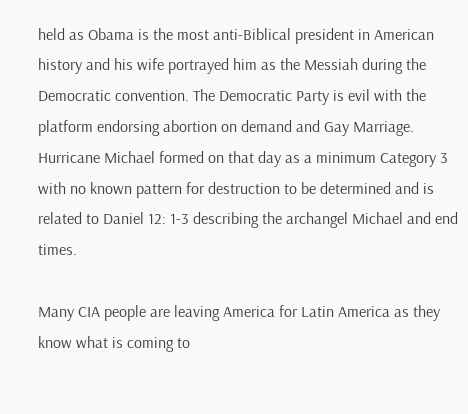held as Obama is the most anti-Biblical president in American history and his wife portrayed him as the Messiah during the Democratic convention. The Democratic Party is evil with the platform endorsing abortion on demand and Gay Marriage. Hurricane Michael formed on that day as a minimum Category 3 with no known pattern for destruction to be determined and is related to Daniel 12: 1-3 describing the archangel Michael and end times.

Many CIA people are leaving America for Latin America as they know what is coming to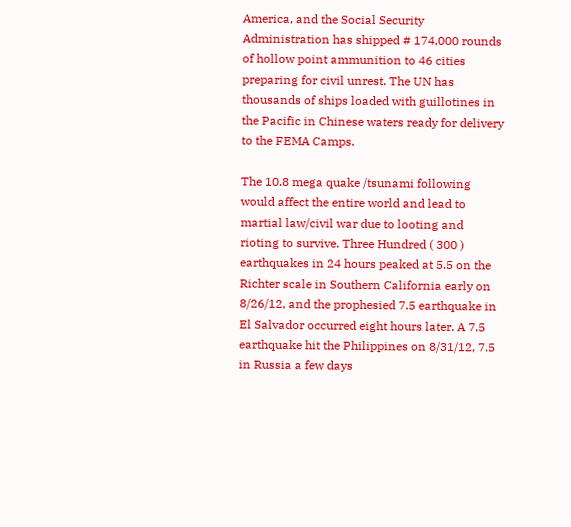America, and the Social Security Administration has shipped # 174,000 rounds of hollow point ammunition to 46 cities preparing for civil unrest. The UN has thousands of ships loaded with guillotines in the Pacific in Chinese waters ready for delivery to the FEMA Camps.

The 10.8 mega quake /tsunami following would affect the entire world and lead to martial law/civil war due to looting and rioting to survive. Three Hundred ( 300 ) earthquakes in 24 hours peaked at 5.5 on the Richter scale in Southern California early on 8/26/12, and the prophesied 7.5 earthquake in El Salvador occurred eight hours later. A 7.5 earthquake hit the Philippines on 8/31/12, 7.5 in Russia a few days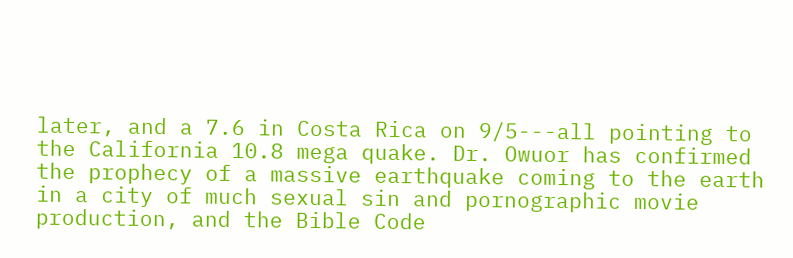later, and a 7.6 in Costa Rica on 9/5---all pointing to the California 10.8 mega quake. Dr. Owuor has confirmed the prophecy of a massive earthquake coming to the earth in a city of much sexual sin and pornographic movie production, and the Bible Code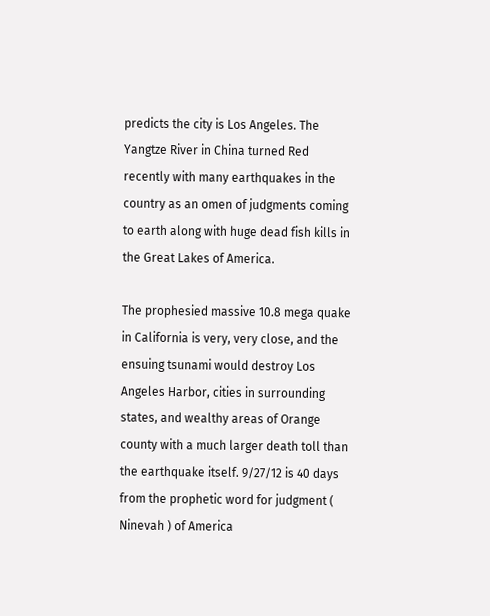predicts the city is Los Angeles. The Yangtze River in China turned Red recently with many earthquakes in the country as an omen of judgments coming to earth along with huge dead fish kills in the Great Lakes of America.

The prophesied massive 10.8 mega quake in California is very, very close, and the ensuing tsunami would destroy Los Angeles Harbor, cities in surrounding states, and wealthy areas of Orange county with a much larger death toll than the earthquake itself. 9/27/12 is 40 days from the prophetic word for judgment ( Ninevah ) of America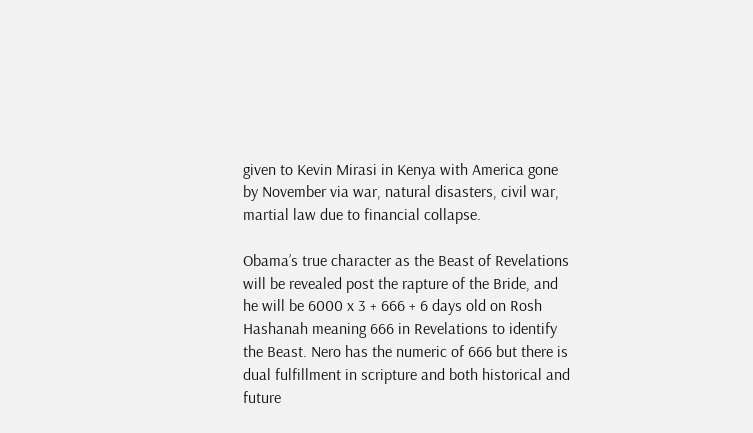given to Kevin Mirasi in Kenya with America gone by November via war, natural disasters, civil war, martial law due to financial collapse.

Obama’s true character as the Beast of Revelations will be revealed post the rapture of the Bride, and he will be 6000 x 3 + 666 + 6 days old on Rosh Hashanah meaning 666 in Revelations to identify the Beast. Nero has the numeric of 666 but there is dual fulfillment in scripture and both historical and future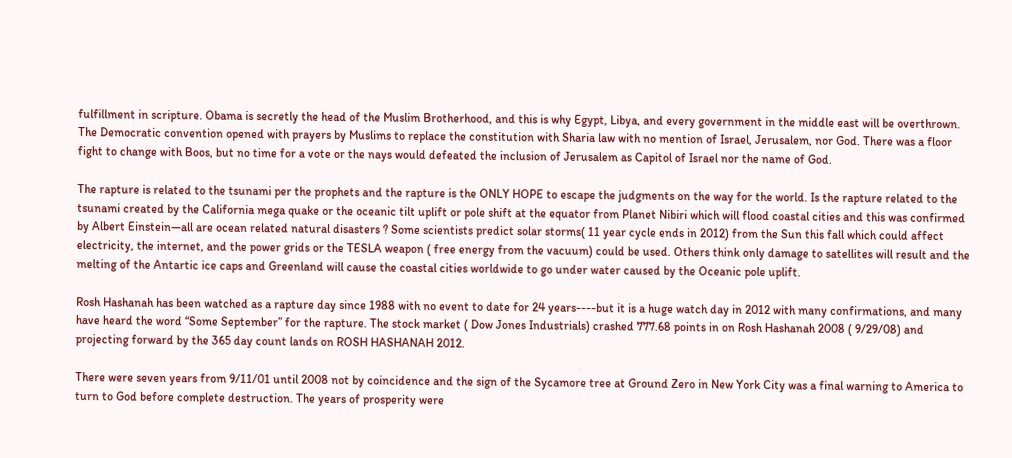fulfillment in scripture. Obama is secretly the head of the Muslim Brotherhood, and this is why Egypt, Libya, and every government in the middle east will be overthrown. The Democratic convention opened with prayers by Muslims to replace the constitution with Sharia law with no mention of Israel, Jerusalem, nor God. There was a floor fight to change with Boos, but no time for a vote or the nays would defeated the inclusion of Jerusalem as Capitol of Israel nor the name of God.

The rapture is related to the tsunami per the prophets and the rapture is the ONLY HOPE to escape the judgments on the way for the world. Is the rapture related to the tsunami created by the California mega quake or the oceanic tilt uplift or pole shift at the equator from Planet Nibiri which will flood coastal cities and this was confirmed by Albert Einstein—all are ocean related natural disasters ? Some scientists predict solar storms( 11 year cycle ends in 2012) from the Sun this fall which could affect electricity, the internet, and the power grids or the TESLA weapon ( free energy from the vacuum) could be used. Others think only damage to satellites will result and the melting of the Antartic ice caps and Greenland will cause the coastal cities worldwide to go under water caused by the Oceanic pole uplift.

Rosh Hashanah has been watched as a rapture day since 1988 with no event to date for 24 years----but it is a huge watch day in 2012 with many confirmations, and many have heard the word “Some September” for the rapture. The stock market ( Dow Jones Industrials) crashed 777.68 points in on Rosh Hashanah 2008 ( 9/29/08) and projecting forward by the 365 day count lands on ROSH HASHANAH 2012.

There were seven years from 9/11/01 until 2008 not by coincidence and the sign of the Sycamore tree at Ground Zero in New York City was a final warning to America to turn to God before complete destruction. The years of prosperity were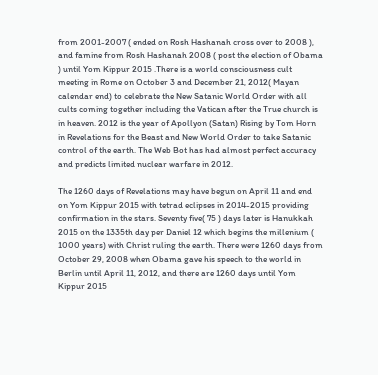from 2001-2007 ( ended on Rosh Hashanah cross over to 2008 ), and famine from Rosh Hashanah 2008 ( post the election of Obama ) until Yom Kippur 2015 .There is a world consciousness cult meeting in Rome on October 3 and December 21, 2012( Mayan calendar end) to celebrate the New Satanic World Order with all cults coming together including the Vatican after the True church is in heaven. 2012 is the year of Apollyon (Satan) Rising by Tom Horn in Revelations for the Beast and New World Order to take Satanic control of the earth. The Web Bot has had almost perfect accuracy and predicts limited nuclear warfare in 2012.

The 1260 days of Revelations may have begun on April 11 and end on Yom Kippur 2015 with tetrad eclipses in 2014-2015 providing confirmation in the stars. Seventy five( 75 ) days later is Hanukkah 2015 on the 1335th day per Daniel 12 which begins the millenium ( 1000 years) with Christ ruling the earth. There were 1260 days from October 29, 2008 when Obama gave his speech to the world in Berlin until April 11, 2012, and there are 1260 days until Yom Kippur 2015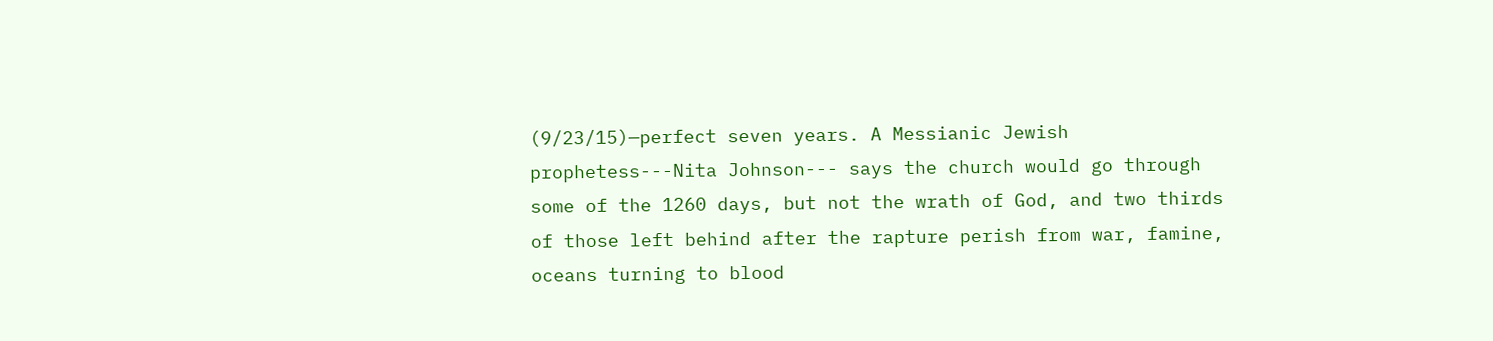(9/23/15)—perfect seven years. A Messianic Jewish prophetess---Nita Johnson--- says the church would go through some of the 1260 days, but not the wrath of God, and two thirds of those left behind after the rapture perish from war, famine, oceans turning to blood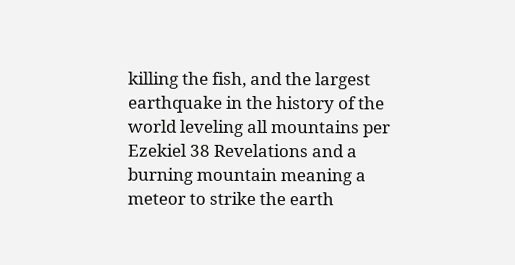killing the fish, and the largest earthquake in the history of the world leveling all mountains per Ezekiel 38 Revelations and a burning mountain meaning a meteor to strike the earth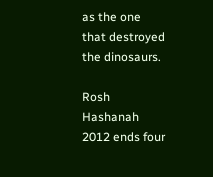as the one that destroyed the dinosaurs.

Rosh Hashanah 2012 ends four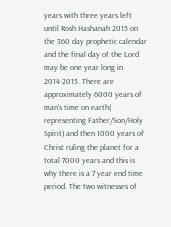years with three years left until Rosh Hashanah 2015 on the 360 day prophetic calendar and the final day of the Lord may be one year long in 2014-2015. There are approximately 6000 years of man’s time on earth( representing Father/Son/Holy Spirit) and then 1000 years of Christ ruling the planet for a total 7000 years and this is why there is a 7 year end time period. The two witnesses of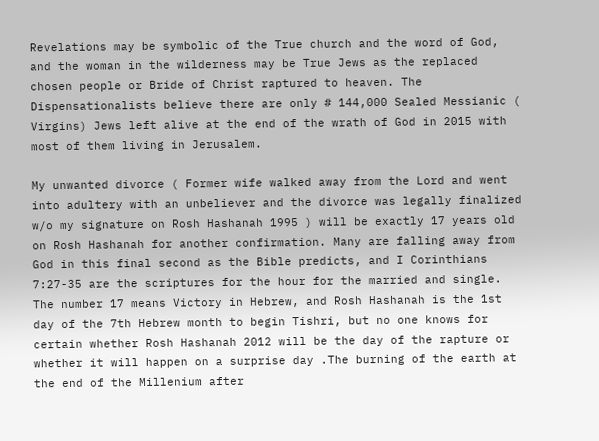Revelations may be symbolic of the True church and the word of God, and the woman in the wilderness may be True Jews as the replaced chosen people or Bride of Christ raptured to heaven. The Dispensationalists believe there are only # 144,000 Sealed Messianic ( Virgins) Jews left alive at the end of the wrath of God in 2015 with most of them living in Jerusalem.

My unwanted divorce ( Former wife walked away from the Lord and went into adultery with an unbeliever and the divorce was legally finalized w/o my signature on Rosh Hashanah 1995 ) will be exactly 17 years old on Rosh Hashanah for another confirmation. Many are falling away from God in this final second as the Bible predicts, and I Corinthians 7:27-35 are the scriptures for the hour for the married and single. The number 17 means Victory in Hebrew, and Rosh Hashanah is the 1st day of the 7th Hebrew month to begin Tishri, but no one knows for certain whether Rosh Hashanah 2012 will be the day of the rapture or whether it will happen on a surprise day .The burning of the earth at the end of the Millenium after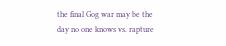the final Gog war may be the day no one knows vs. rapture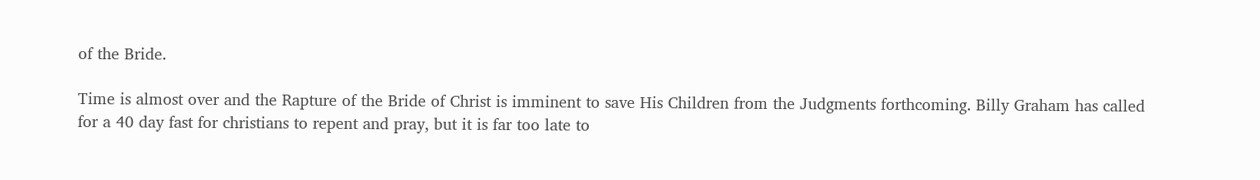of the Bride.

Time is almost over and the Rapture of the Bride of Christ is imminent to save His Children from the Judgments forthcoming. Billy Graham has called for a 40 day fast for christians to repent and pray, but it is far too late to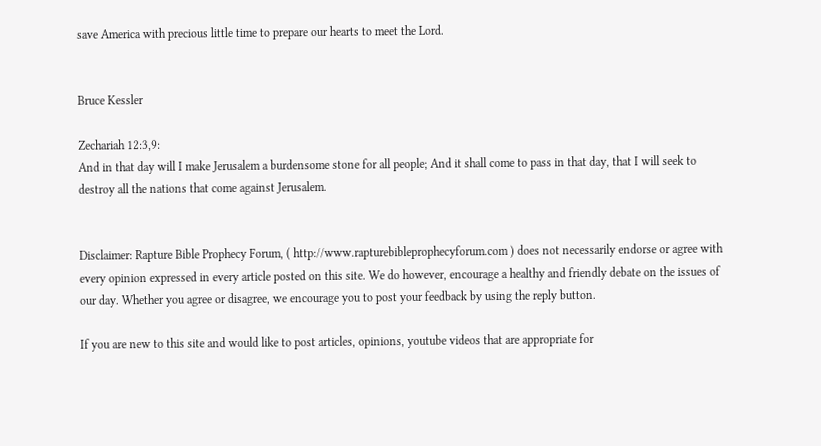save America with precious little time to prepare our hearts to meet the Lord.


Bruce Kessler

Zechariah 12:3,9:
And in that day will I make Jerusalem a burdensome stone for all people; And it shall come to pass in that day, that I will seek to destroy all the nations that come against Jerusalem.


Disclaimer: Rapture Bible Prophecy Forum, ( http://www.rapturebibleprophecyforum.com ) does not necessarily endorse or agree with every opinion expressed in every article posted on this site. We do however, encourage a healthy and friendly debate on the issues of our day. Whether you agree or disagree, we encourage you to post your feedback by using the reply button.

If you are new to this site and would like to post articles, opinions, youtube videos that are appropriate for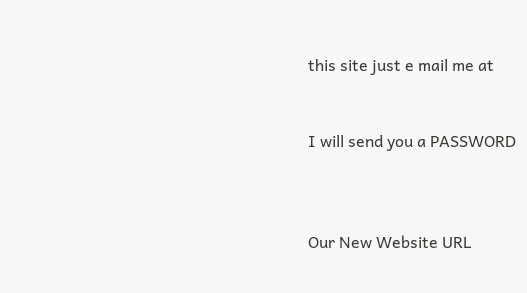this site just e mail me at


I will send you a PASSWORD



Our New Website URL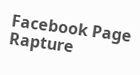Facebook Page Rapture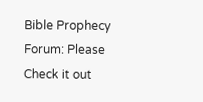Bible Prophecy Forum: Please Check it out